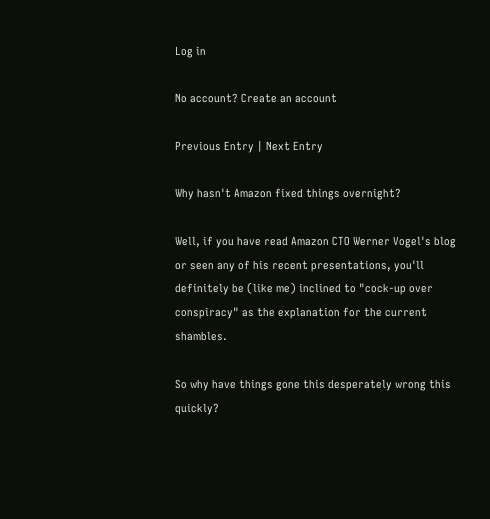Log in

No account? Create an account

Previous Entry | Next Entry

Why hasn't Amazon fixed things overnight?

Well, if you have read Amazon CTO Werner Vogel's blog or seen any of his recent presentations, you'll definitely be (like me) inclined to "cock-up over conspiracy" as the explanation for the current shambles.

So why have things gone this desperately wrong this quickly?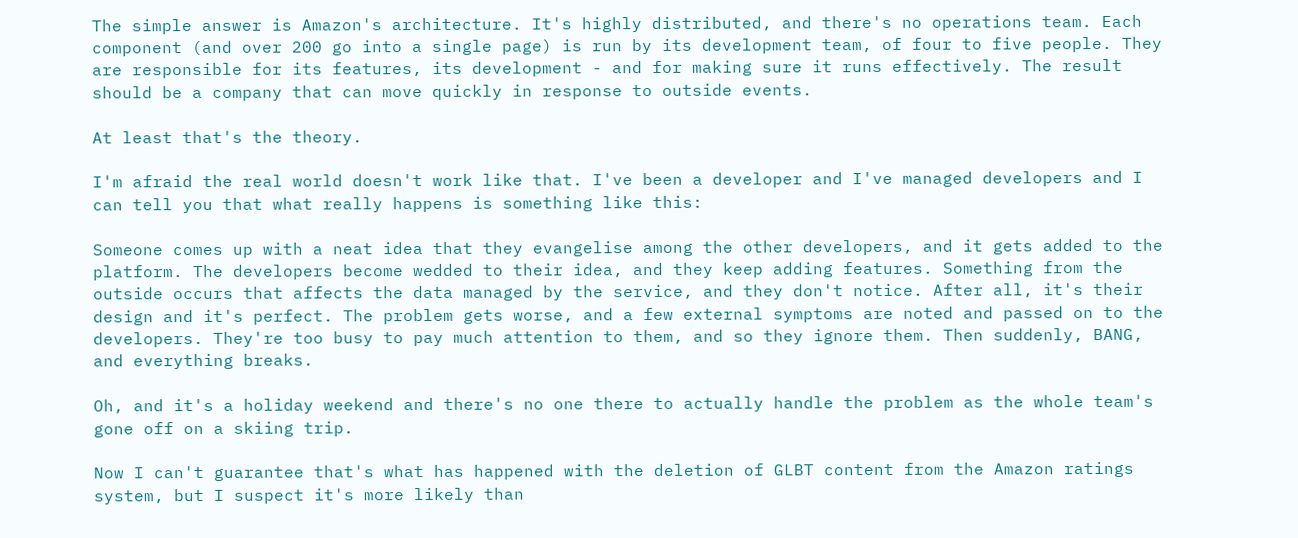The simple answer is Amazon's architecture. It's highly distributed, and there's no operations team. Each component (and over 200 go into a single page) is run by its development team, of four to five people. They are responsible for its features, its development - and for making sure it runs effectively. The result should be a company that can move quickly in response to outside events.

At least that's the theory.

I'm afraid the real world doesn't work like that. I've been a developer and I've managed developers and I can tell you that what really happens is something like this:

Someone comes up with a neat idea that they evangelise among the other developers, and it gets added to the platform. The developers become wedded to their idea, and they keep adding features. Something from the outside occurs that affects the data managed by the service, and they don't notice. After all, it's their design and it's perfect. The problem gets worse, and a few external symptoms are noted and passed on to the developers. They're too busy to pay much attention to them, and so they ignore them. Then suddenly, BANG, and everything breaks.

Oh, and it's a holiday weekend and there's no one there to actually handle the problem as the whole team's gone off on a skiing trip.

Now I can't guarantee that's what has happened with the deletion of GLBT content from the Amazon ratings system, but I suspect it's more likely than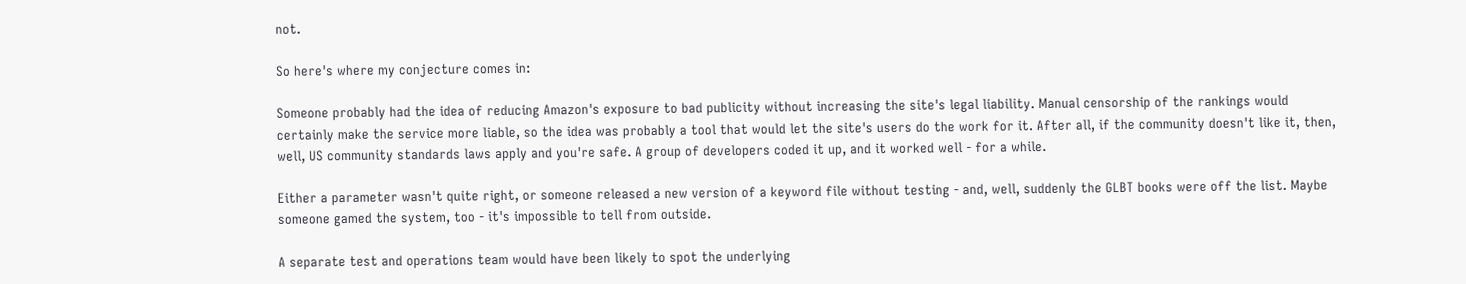not.

So here's where my conjecture comes in:

Someone probably had the idea of reducing Amazon's exposure to bad publicity without increasing the site's legal liability. Manual censorship of the rankings would certainly make the service more liable, so the idea was probably a tool that would let the site's users do the work for it. After all, if the community doesn't like it, then, well, US community standards laws apply and you're safe. A group of developers coded it up, and it worked well - for a while.

Either a parameter wasn't quite right, or someone released a new version of a keyword file without testing - and, well, suddenly the GLBT books were off the list. Maybe someone gamed the system, too - it's impossible to tell from outside.

A separate test and operations team would have been likely to spot the underlying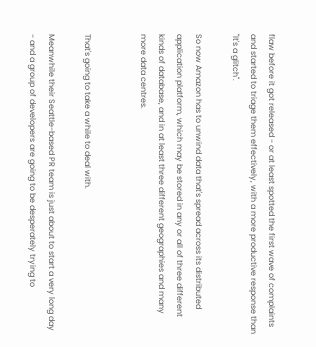flaw before it got released - or at least spotted the first wave of complaints and started to triage them effectively, with a more productive response than "It's a glitch".

So now Amazon has to unwind data that's spread across its distributed application platform, which may be stored in any or all of three different kinds of database, and in at least three different geographies and many more data centres.


That's going to take a while to deal with.

Meanwhile their Seattle-based PR team is just about to start a very long day - and a group of developers are going to be desperately trying to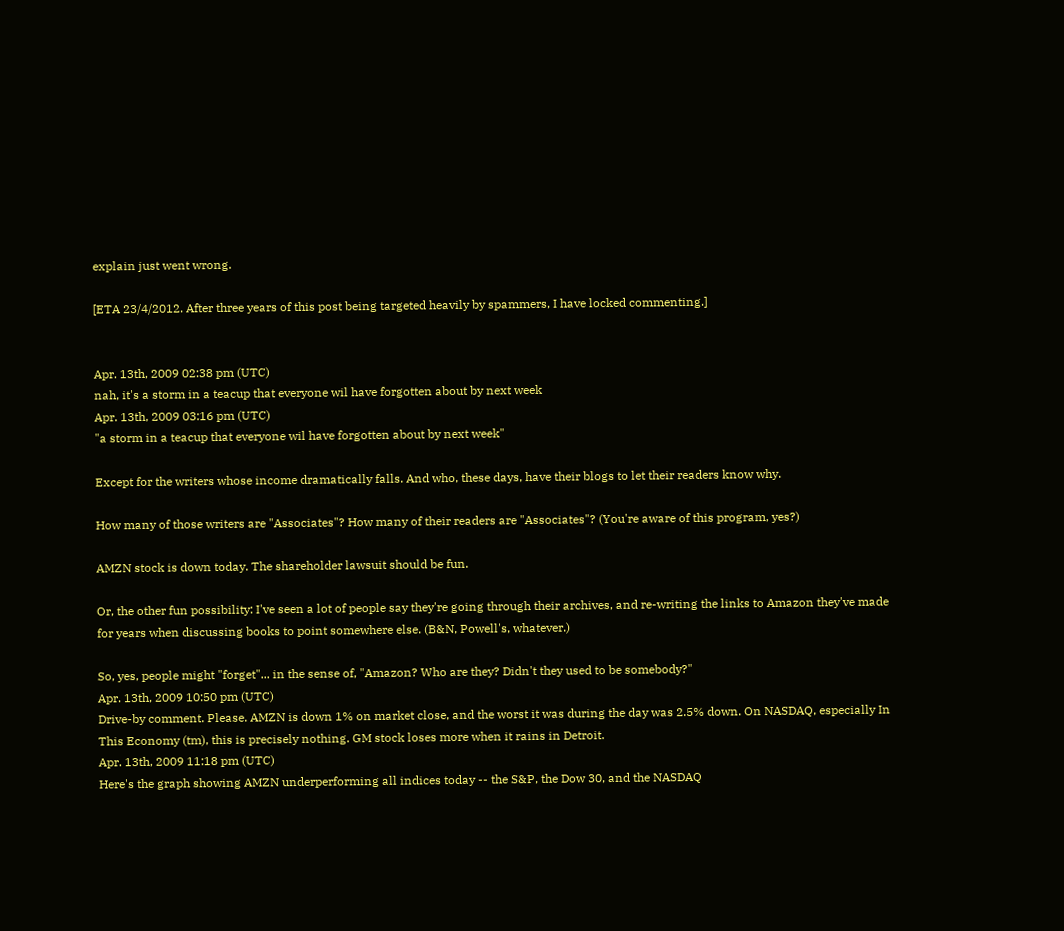explain just went wrong.

[ETA 23/4/2012. After three years of this post being targeted heavily by spammers, I have locked commenting.]


Apr. 13th, 2009 02:38 pm (UTC)
nah, it's a storm in a teacup that everyone wil have forgotten about by next week
Apr. 13th, 2009 03:16 pm (UTC)
"a storm in a teacup that everyone wil have forgotten about by next week"

Except for the writers whose income dramatically falls. And who, these days, have their blogs to let their readers know why.

How many of those writers are "Associates"? How many of their readers are "Associates"? (You're aware of this program, yes?)

AMZN stock is down today. The shareholder lawsuit should be fun.

Or, the other fun possibility: I've seen a lot of people say they're going through their archives, and re-writing the links to Amazon they've made for years when discussing books to point somewhere else. (B&N, Powell's, whatever.)

So, yes, people might "forget"... in the sense of, "Amazon? Who are they? Didn't they used to be somebody?"
Apr. 13th, 2009 10:50 pm (UTC)
Drive-by comment. Please. AMZN is down 1% on market close, and the worst it was during the day was 2.5% down. On NASDAQ, especially In This Economy (tm), this is precisely nothing. GM stock loses more when it rains in Detroit.
Apr. 13th, 2009 11:18 pm (UTC)
Here's the graph showing AMZN underperforming all indices today -- the S&P, the Dow 30, and the NASDAQ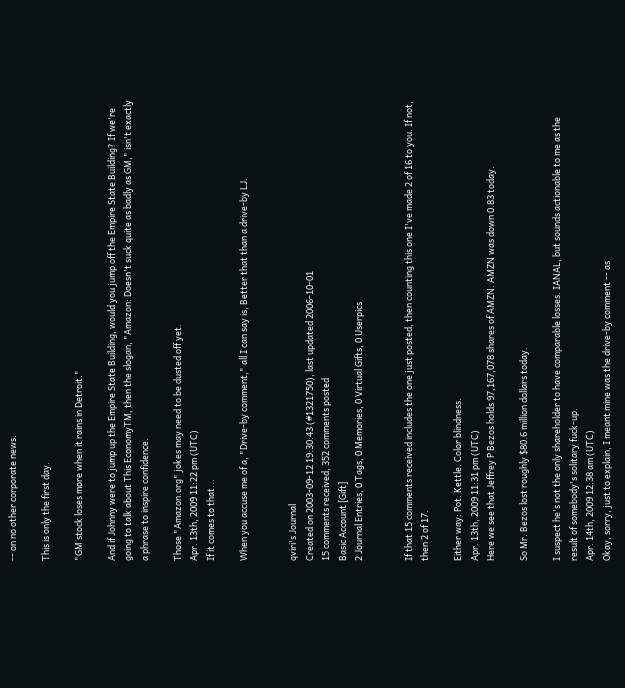-- on no other corporate news.

This is only the first day.

"GM stock loses more when it rains in Detroit."

And if Johnny were to jump up the Empire State Building, would you jump off the Empire State Building? If we're going to talk about This EconomyTM, then the slogan, "Amazon: Doesn't suck quite as badly as GM," isn't exactly a phrase to inspire confidence.

Those "Amazon.org" jokes may need to be dusted off yet.
Apr. 13th, 2009 11:22 pm (UTC)
If it comes to that...

When you accuse me of a, "Drive-by comment," all I can say is, Better that than a drive-by LJ.


qviri's Journal
Created on 2003-09-12 19:30:43 (#1321750), last updated 2006-10-01
15 comments received, 352 comments posted
Basic Account [Gift]
2 Journal Entries, 0 Tags, 0 Memories, 0 Virtual Gifts, 0 Userpics


If that 15 comments received includes the one just posted, then counting this one I've made 2 of 16 to you. If not, then 2 of 17.

Either way: Pot. Kettle. Color blindness.
Apr. 13th, 2009 11:31 pm (UTC)
Here we see that Jeffrey P Bezos holds 97,167,078 shares of AMZN. AMZN was down 0.83 today.

So Mr. Bezos lost roughly $80.6 million dollars today.

I suspect he's not the only shareholder to have comparable losses. IANAL, but sounds actionable to me as the result of somebody's solitary fuck-up.
Apr. 14th, 2009 12:38 am (UTC)
Okay, sorry, just to explain, I meant mine was the drive-by comment -- as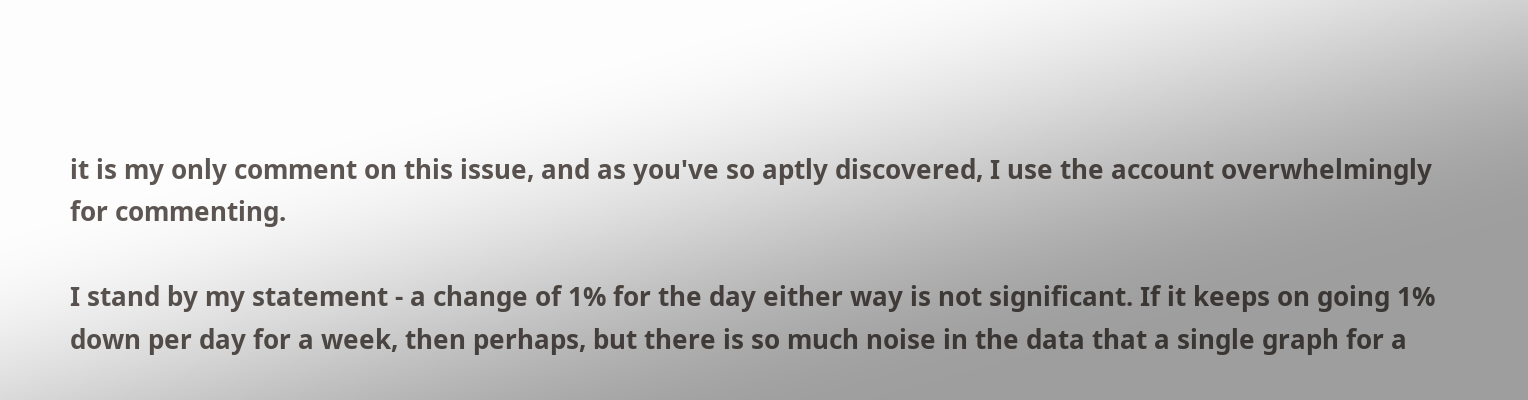it is my only comment on this issue, and as you've so aptly discovered, I use the account overwhelmingly for commenting.

I stand by my statement - a change of 1% for the day either way is not significant. If it keeps on going 1% down per day for a week, then perhaps, but there is so much noise in the data that a single graph for a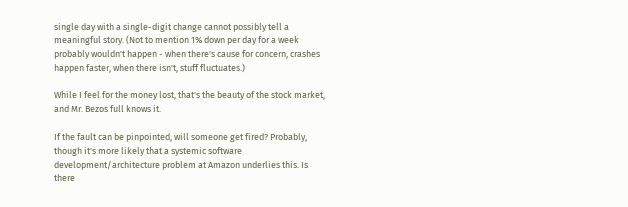single day with a single-digit change cannot possibly tell a meaningful story. (Not to mention 1% down per day for a week probably wouldn't happen - when there's cause for concern, crashes happen faster, when there isn't, stuff fluctuates.)

While I feel for the money lost, that's the beauty of the stock market, and Mr. Bezos full knows it.

If the fault can be pinpointed, will someone get fired? Probably, though it's more likely that a systemic software development/architecture problem at Amazon underlies this. Is there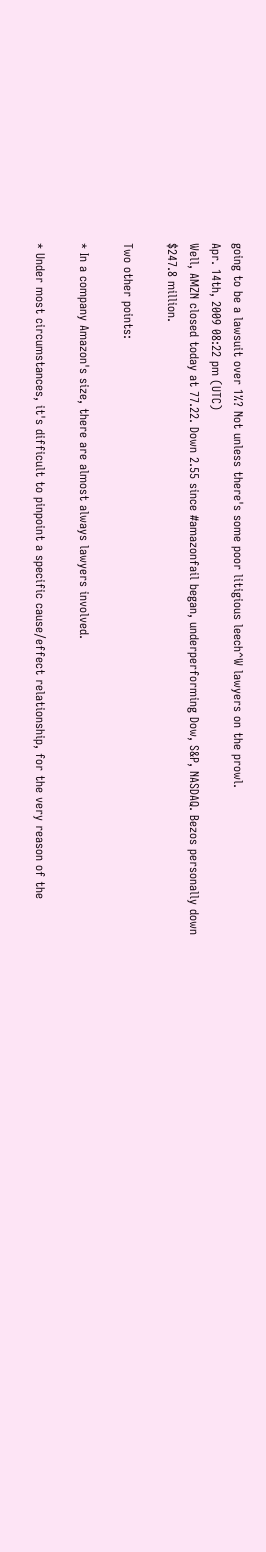going to be a lawsuit over 1%? Not unless there's some poor litigious leech^W lawyers on the prowl.
Apr. 14th, 2009 08:22 pm (UTC)
Well, AMZN closed today at 77.22. Down 2.55 since #amazonfail began, underperforming Dow, S&P, NASDAQ. Bezos personally down $247.8 million.

Two other points:

* In a company Amazon's size, there are almost always lawyers involved.

* Under most circumstances, it's difficult to pinpoint a specific cause/effect relationship, for the very reason of the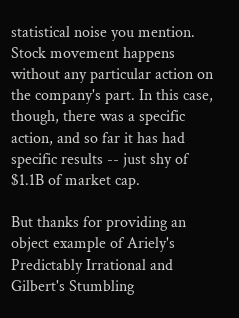statistical noise you mention. Stock movement happens without any particular action on the company's part. In this case, though, there was a specific action, and so far it has had specific results -- just shy of $1.1B of market cap.

But thanks for providing an object example of Ariely's Predictably Irrational and Gilbert's Stumbling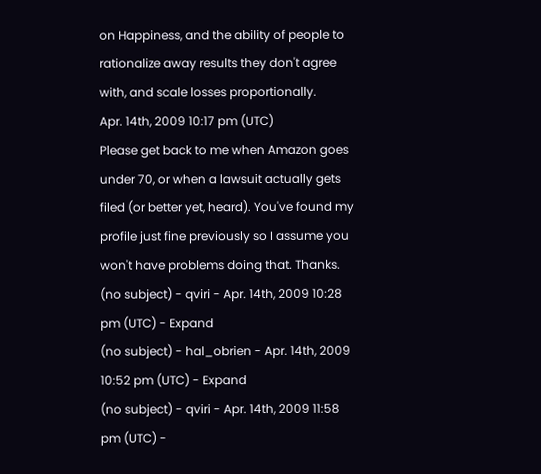on Happiness, and the ability of people to rationalize away results they don't agree with, and scale losses proportionally.
Apr. 14th, 2009 10:17 pm (UTC)
Please get back to me when Amazon goes under 70, or when a lawsuit actually gets filed (or better yet, heard). You've found my profile just fine previously so I assume you won't have problems doing that. Thanks.
(no subject) - qviri - Apr. 14th, 2009 10:28 pm (UTC) - Expand
(no subject) - hal_obrien - Apr. 14th, 2009 10:52 pm (UTC) - Expand
(no subject) - qviri - Apr. 14th, 2009 11:58 pm (UTC) -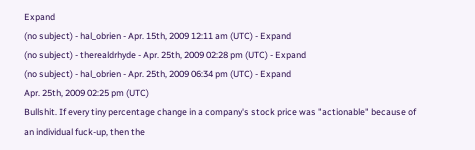Expand
(no subject) - hal_obrien - Apr. 15th, 2009 12:11 am (UTC) - Expand
(no subject) - therealdrhyde - Apr. 25th, 2009 02:28 pm (UTC) - Expand
(no subject) - hal_obrien - Apr. 25th, 2009 06:34 pm (UTC) - Expand
Apr. 25th, 2009 02:25 pm (UTC)
Bullshit. If every tiny percentage change in a company's stock price was "actionable" because of an individual fuck-up, then the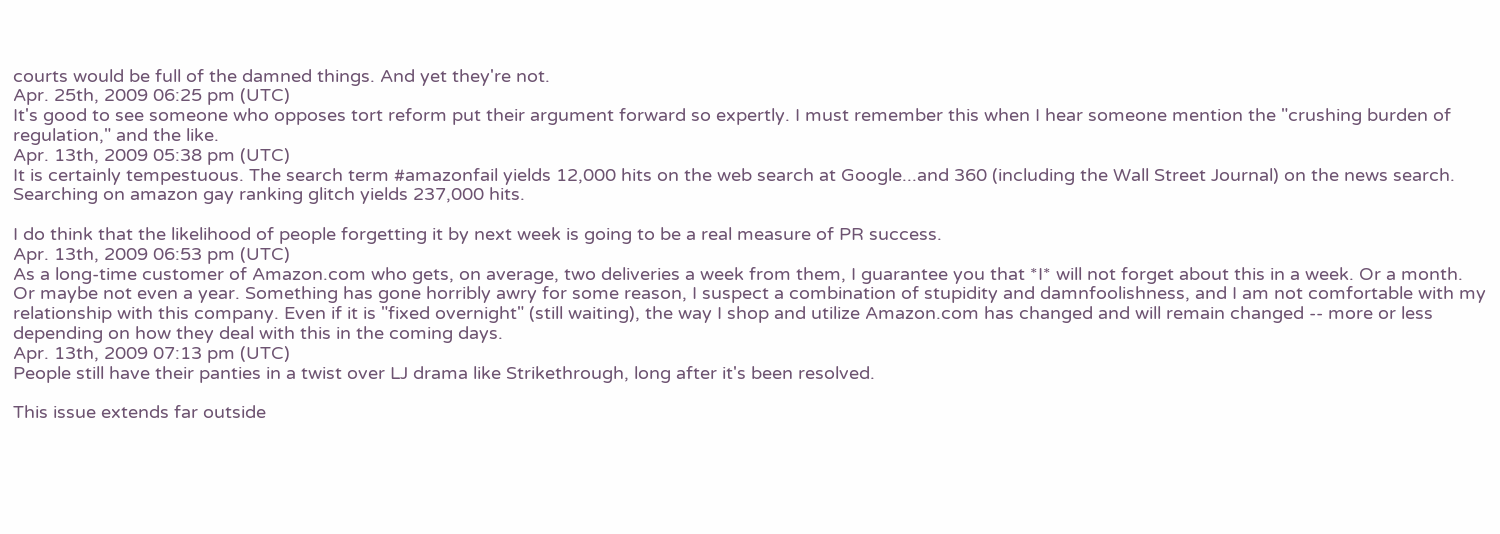courts would be full of the damned things. And yet they're not.
Apr. 25th, 2009 06:25 pm (UTC)
It's good to see someone who opposes tort reform put their argument forward so expertly. I must remember this when I hear someone mention the "crushing burden of regulation," and the like.
Apr. 13th, 2009 05:38 pm (UTC)
It is certainly tempestuous. The search term #amazonfail yields 12,000 hits on the web search at Google...and 360 (including the Wall Street Journal) on the news search. Searching on amazon gay ranking glitch yields 237,000 hits.

I do think that the likelihood of people forgetting it by next week is going to be a real measure of PR success.
Apr. 13th, 2009 06:53 pm (UTC)
As a long-time customer of Amazon.com who gets, on average, two deliveries a week from them, I guarantee you that *I* will not forget about this in a week. Or a month. Or maybe not even a year. Something has gone horribly awry for some reason, I suspect a combination of stupidity and damnfoolishness, and I am not comfortable with my relationship with this company. Even if it is "fixed overnight" (still waiting), the way I shop and utilize Amazon.com has changed and will remain changed -- more or less depending on how they deal with this in the coming days.
Apr. 13th, 2009 07:13 pm (UTC)
People still have their panties in a twist over LJ drama like Strikethrough, long after it's been resolved.

This issue extends far outside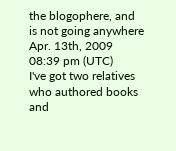the blogophere, and is not going anywhere
Apr. 13th, 2009 08:39 pm (UTC)
I've got two relatives who authored books and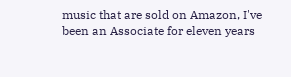music that are sold on Amazon, I've been an Associate for eleven years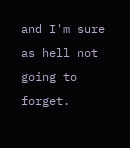and I'm sure as hell not going to forget.